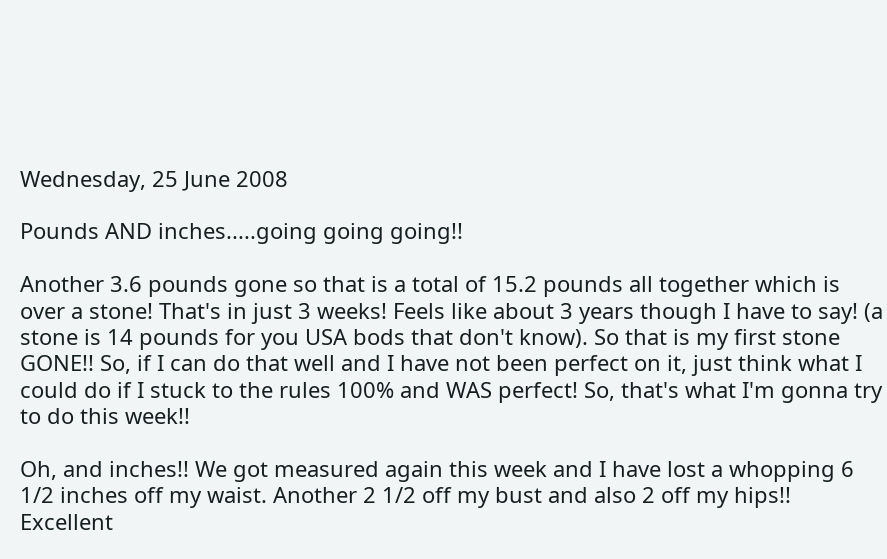Wednesday, 25 June 2008

Pounds AND inches.....going going going!!

Another 3.6 pounds gone so that is a total of 15.2 pounds all together which is over a stone! That's in just 3 weeks! Feels like about 3 years though I have to say! (a stone is 14 pounds for you USA bods that don't know). So that is my first stone GONE!! So, if I can do that well and I have not been perfect on it, just think what I could do if I stuck to the rules 100% and WAS perfect! So, that's what I'm gonna try to do this week!!

Oh, and inches!! We got measured again this week and I have lost a whopping 6 1/2 inches off my waist. Another 2 1/2 off my bust and also 2 off my hips!! Excellent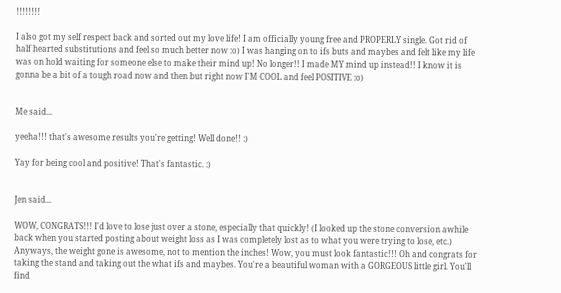!!!!!!!!

I also got my self respect back and sorted out my love life! I am officially young free and PROPERLY single. Got rid of half hearted substitutions and feel so much better now :o) I was hanging on to ifs buts and maybes and felt like my life was on hold waiting for someone else to make their mind up! No longer!! I made MY mind up instead!! I know it is gonna be a bit of a tough road now and then but right now I'M COOL and feel POSITIVE :o)


Me said...

yeeha!!! that's awesome results you're getting! Well done!! :)

Yay for being cool and positive! That's fantastic. :)


Jen said...

WOW, CONGRATS!!! I'd love to lose just over a stone, especially that quickly! (I looked up the stone conversion awhile back when you started posting about weight loss as I was completely lost as to what you were trying to lose, etc.) Anyways, the weight gone is awesome, not to mention the inches! Wow, you must look fantastic!!! Oh and congrats for taking the stand and taking out the what ifs and maybes. You're a beautiful woman with a GORGEOUS little girl. You'll find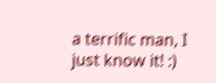a terrific man, I just know it! :)